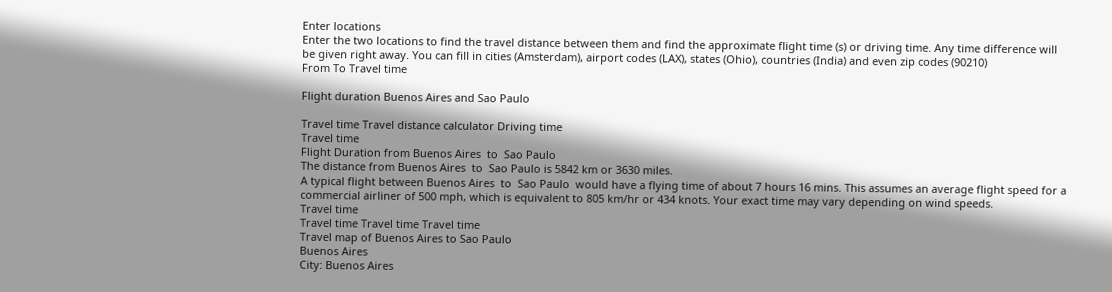Enter locations
Enter the two locations to find the travel distance between them and find the approximate flight time (s) or driving time. Any time difference will be given right away. You can fill in cities (Amsterdam), airport codes (LAX), states (Ohio), countries (India) and even zip codes (90210)
From To Travel time

Flight duration Buenos Aires and Sao Paulo

Travel time Travel distance calculator Driving time
Travel time
Flight Duration from Buenos Aires  to  Sao Paulo
The distance from Buenos Aires  to  Sao Paulo is 5842 km or 3630 miles.
A typical flight between Buenos Aires  to  Sao Paulo  would have a flying time of about 7 hours 16 mins. This assumes an average flight speed for a commercial airliner of 500 mph, which is equivalent to 805 km/hr or 434 knots. Your exact time may vary depending on wind speeds.
Travel time
Travel time Travel time Travel time
Travel map of Buenos Aires to Sao Paulo
Buenos Aires
City: Buenos Aires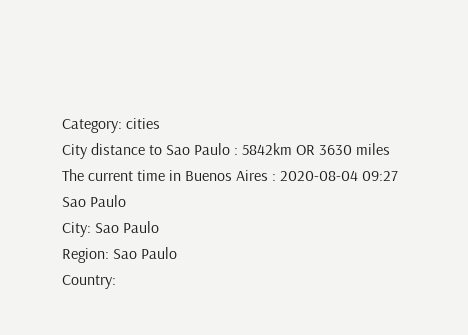Category: cities
City distance to Sao Paulo : 5842km OR 3630 miles
The current time in Buenos Aires : 2020-08-04 09:27
Sao Paulo
City: Sao Paulo
Region: Sao Paulo
Country: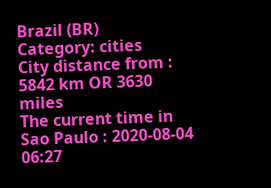Brazil (BR)
Category: cities
City distance from : 5842 km OR 3630 miles
The current time in Sao Paulo : 2020-08-04 06:27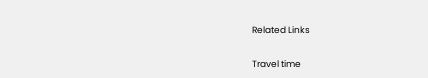Related Links

Travel time